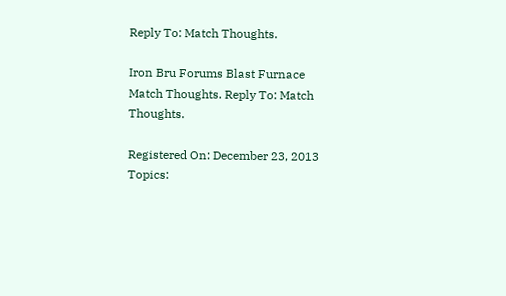Reply To: Match Thoughts.

Iron Bru Forums Blast Furnace Match Thoughts. Reply To: Match Thoughts.

Registered On: December 23, 2013
Topics: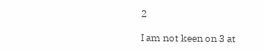2

I am not keen on 3 at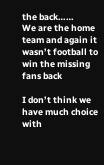the back……
We are the home team and again it wasn’t football to win the missing fans back

I don’t think we have much choice with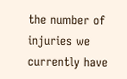the number of injuries we currently have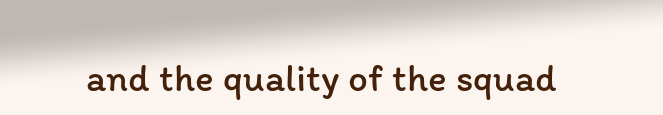and the quality of the squad